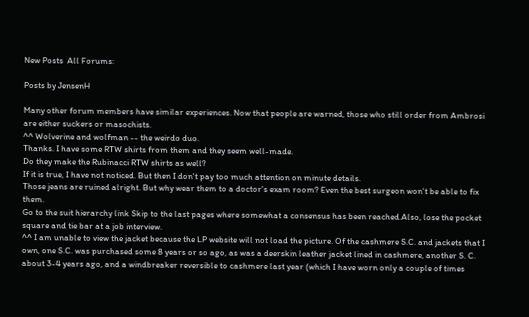New Posts  All Forums:

Posts by JensenH

Many other forum members have similar experiences. Now that people are warned, those who still order from Ambrosi are either suckers or masochists.
^^ Wolverine and wolfman -- the weirdo duo.
Thanks. I have some RTW shirts from them and they seem well-made.
Do they make the Rubinacci RTW shirts as well?
If it is true, I have not noticed. But then I don't pay too much attention on minute details.
Those jeans are ruined alright. But why wear them to a doctor's exam room? Even the best surgeon won't be able to fix them.
Go to the suit hierarchy link Skip to the last pages where somewhat a consensus has been reached.Also, lose the pocket square and tie bar at a job interview.
^^ I am unable to view the jacket because the LP website will not load the picture. Of the cashmere S.C. and jackets that I own, one S.C. was purchased some 8 years or so ago, as was a deerskin leather jacket lined in cashmere, another S. C. about 3-4 years ago, and a windbreaker reversible to cashmere last year (which I have worn only a couple of times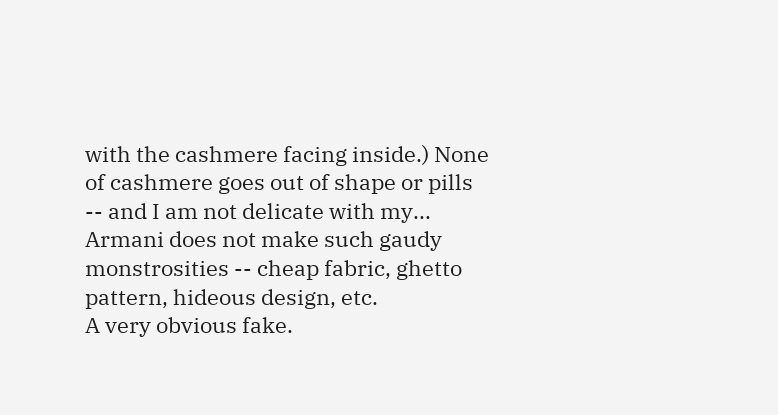with the cashmere facing inside.) None of cashmere goes out of shape or pills -- and I am not delicate with my...
Armani does not make such gaudy monstrosities -- cheap fabric, ghetto pattern, hideous design, etc.
A very obvious fake.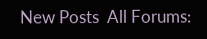New Posts  All Forums: